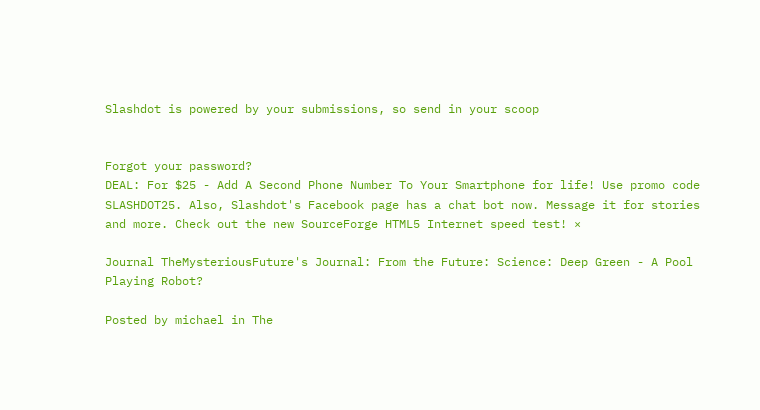Slashdot is powered by your submissions, so send in your scoop


Forgot your password?
DEAL: For $25 - Add A Second Phone Number To Your Smartphone for life! Use promo code SLASHDOT25. Also, Slashdot's Facebook page has a chat bot now. Message it for stories and more. Check out the new SourceForge HTML5 Internet speed test! ×

Journal TheMysteriousFuture's Journal: From the Future: Science: Deep Green - A Pool Playing Robot?

Posted by michael in The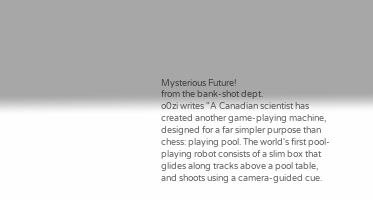Mysterious Future!
from the bank-shot dept.
o0zi writes "A Canadian scientist has created another game-playing machine, designed for a far simpler purpose than chess: playing pool. The world's first pool-playing robot consists of a slim box that glides along tracks above a pool table, and shoots using a camera-guided cue.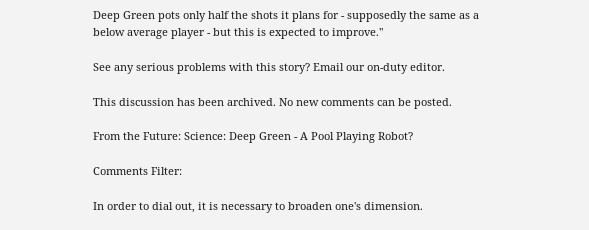Deep Green pots only half the shots it plans for - supposedly the same as a below average player - but this is expected to improve."

See any serious problems with this story? Email our on-duty editor.

This discussion has been archived. No new comments can be posted.

From the Future: Science: Deep Green - A Pool Playing Robot?

Comments Filter:

In order to dial out, it is necessary to broaden one's dimension.